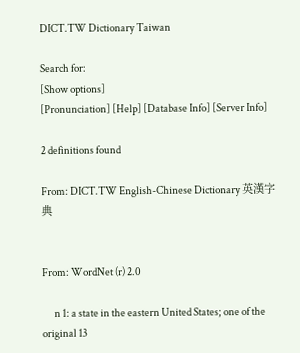DICT.TW Dictionary Taiwan

Search for:
[Show options]
[Pronunciation] [Help] [Database Info] [Server Info]

2 definitions found

From: DICT.TW English-Chinese Dictionary 英漢字典


From: WordNet (r) 2.0

      n 1: a state in the eastern United States; one of the original 13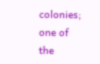colonies; one of the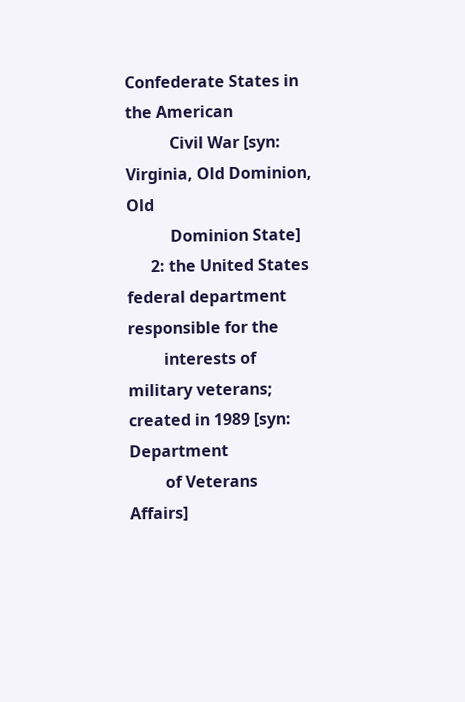Confederate States in the American
           Civil War [syn: Virginia, Old Dominion, Old
           Dominion State]
      2: the United States federal department responsible for the
         interests of military veterans; created in 1989 [syn: Department
         of Veterans Affairs]